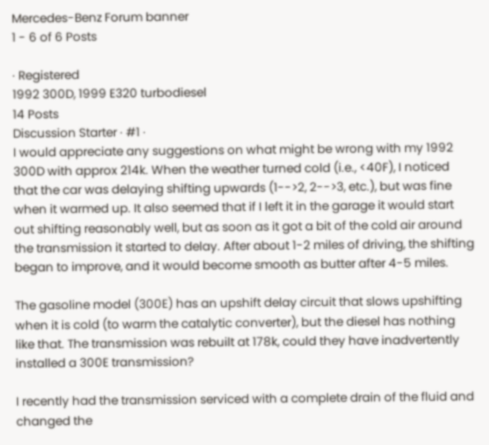Mercedes-Benz Forum banner
1 - 6 of 6 Posts

· Registered
1992 300D, 1999 E320 turbodiesel
14 Posts
Discussion Starter · #1 ·
I would appreciate any suggestions on what might be wrong with my 1992 300D with approx 214k. When the weather turned cold (i.e., <40F), I noticed that the car was delaying shifting upwards (1-->2, 2-->3, etc.), but was fine when it warmed up. It also seemed that if I left it in the garage it would start out shifting reasonably well, but as soon as it got a bit of the cold air around the transmission it started to delay. After about 1-2 miles of driving, the shifting began to improve, and it would become smooth as butter after 4-5 miles.

The gasoline model (300E) has an upshift delay circuit that slows upshifting when it is cold (to warm the catalytic converter), but the diesel has nothing like that. The transmission was rebuilt at 178k, could they have inadvertently installed a 300E transmission?

I recently had the transmission serviced with a complete drain of the fluid and changed the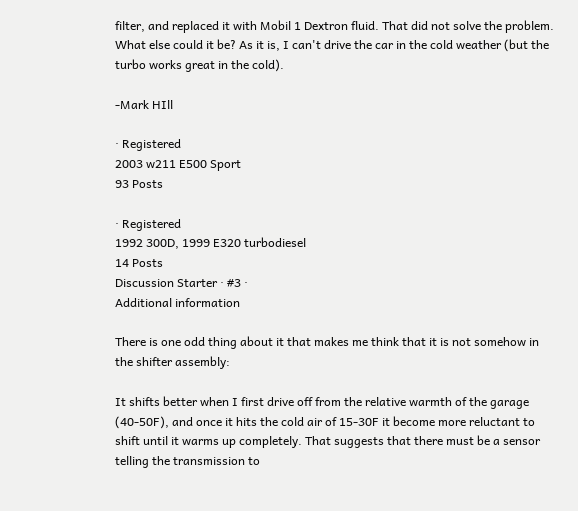filter, and replaced it with Mobil 1 Dextron fluid. That did not solve the problem. What else could it be? As it is, I can't drive the car in the cold weather (but the turbo works great in the cold).

-Mark HIll

· Registered
2003 w211 E500 Sport
93 Posts

· Registered
1992 300D, 1999 E320 turbodiesel
14 Posts
Discussion Starter · #3 ·
Additional information

There is one odd thing about it that makes me think that it is not somehow in the shifter assembly:

It shifts better when I first drive off from the relative warmth of the garage (40-50F), and once it hits the cold air of 15-30F it become more reluctant to shift until it warms up completely. That suggests that there must be a sensor telling the transmission to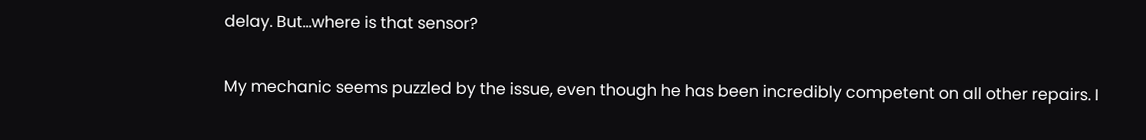delay. But...where is that sensor?

My mechanic seems puzzled by the issue, even though he has been incredibly competent on all other repairs. I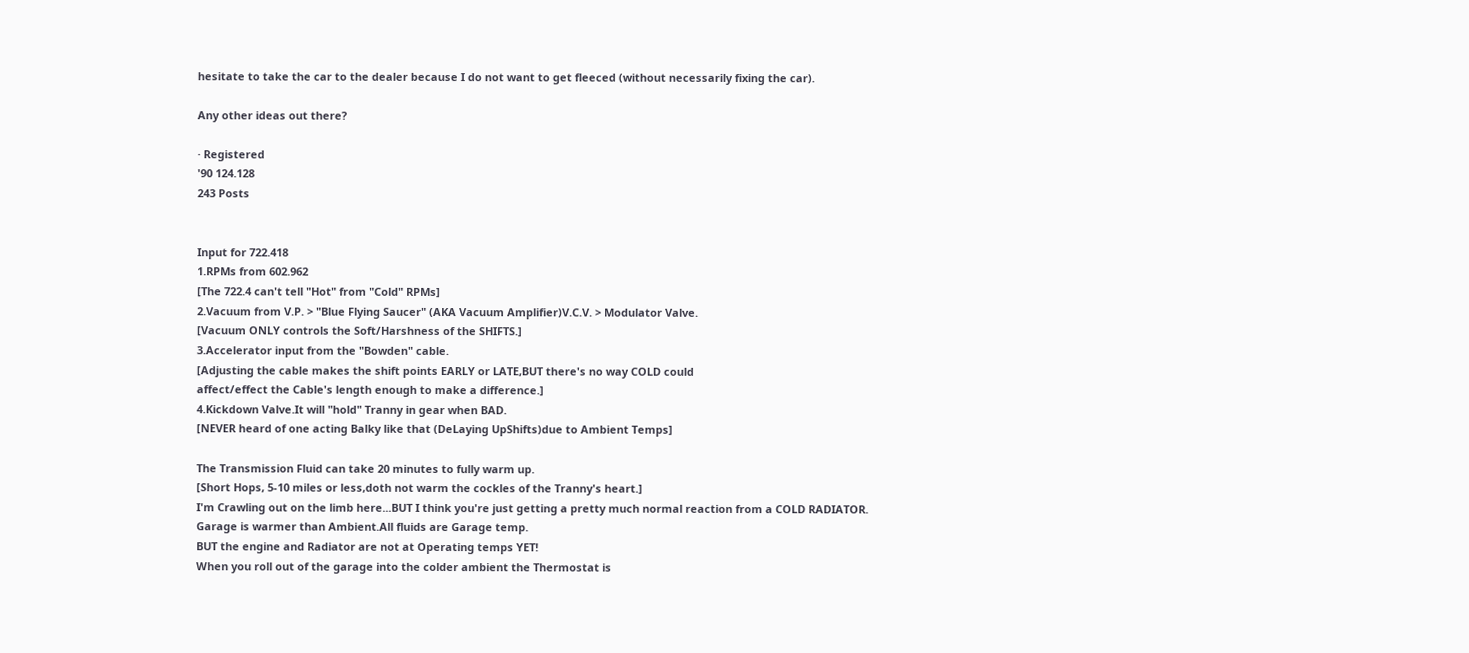hesitate to take the car to the dealer because I do not want to get fleeced (without necessarily fixing the car).

Any other ideas out there?

· Registered
'90 124.128
243 Posts


Input for 722.418
1.RPMs from 602.962
[The 722.4 can't tell "Hot" from "Cold" RPMs]
2.Vacuum from V.P. > "Blue Flying Saucer" (AKA Vacuum Amplifier)V.C.V. > Modulator Valve.
[Vacuum ONLY controls the Soft/Harshness of the SHIFTS.]
3.Accelerator input from the "Bowden" cable.
[Adjusting the cable makes the shift points EARLY or LATE,BUT there's no way COLD could
affect/effect the Cable's length enough to make a difference.]
4.Kickdown Valve.It will "hold" Tranny in gear when BAD.
[NEVER heard of one acting Balky like that (DeLaying UpShifts)due to Ambient Temps]

The Transmission Fluid can take 20 minutes to fully warm up.
[Short Hops, 5-10 miles or less,doth not warm the cockles of the Tranny's heart.]
I'm Crawling out on the limb here...BUT I think you're just getting a pretty much normal reaction from a COLD RADIATOR.
Garage is warmer than Ambient.All fluids are Garage temp.
BUT the engine and Radiator are not at Operating temps YET!
When you roll out of the garage into the colder ambient the Thermostat is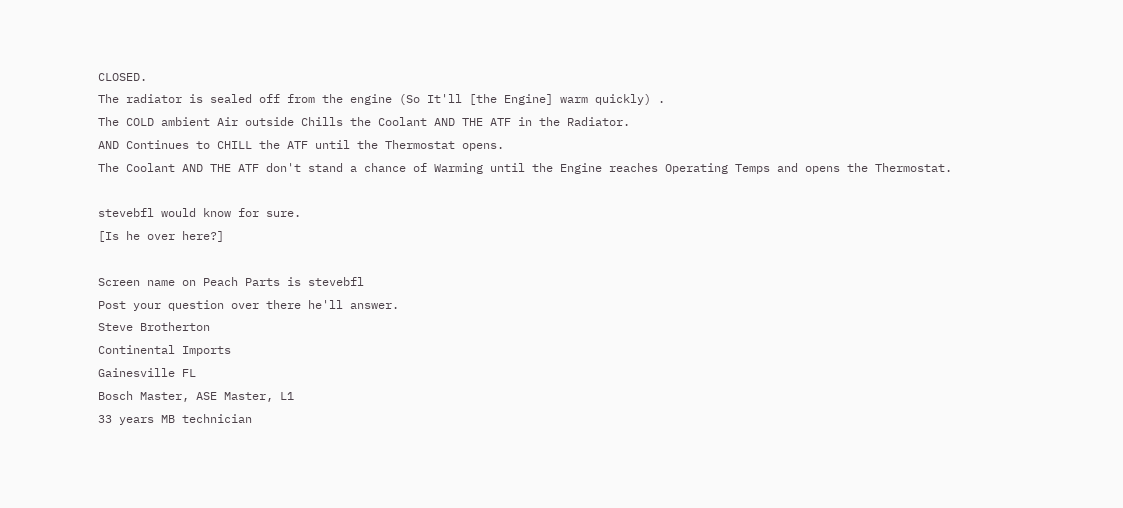CLOSED.
The radiator is sealed off from the engine (So It'll [the Engine] warm quickly) .
The COLD ambient Air outside Chills the Coolant AND THE ATF in the Radiator.
AND Continues to CHILL the ATF until the Thermostat opens.
The Coolant AND THE ATF don't stand a chance of Warming until the Engine reaches Operating Temps and opens the Thermostat.

stevebfl would know for sure.
[Is he over here?]

Screen name on Peach Parts is stevebfl
Post your question over there he'll answer.
Steve Brotherton
Continental Imports
Gainesville FL
Bosch Master, ASE Master, L1
33 years MB technician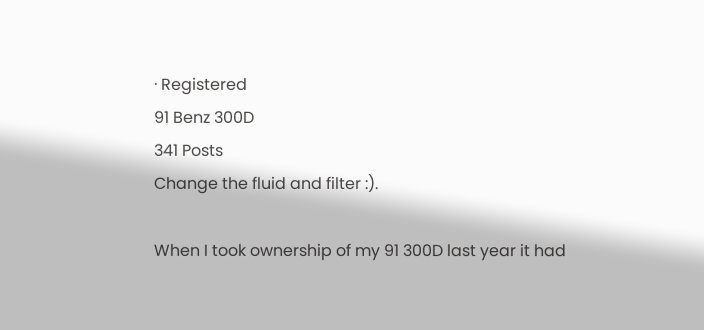· Registered
91 Benz 300D
341 Posts
Change the fluid and filter :).

When I took ownership of my 91 300D last year it had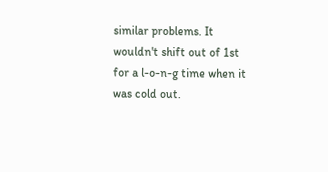similar problems. It wouldn't shift out of 1st for a l-o-n-g time when it was cold out.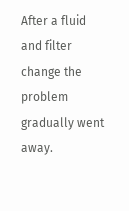After a fluid and filter change the problem gradually went away.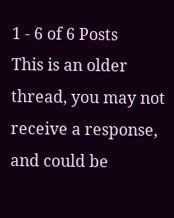1 - 6 of 6 Posts
This is an older thread, you may not receive a response, and could be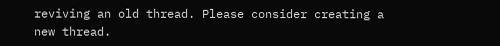reviving an old thread. Please consider creating a new thread.